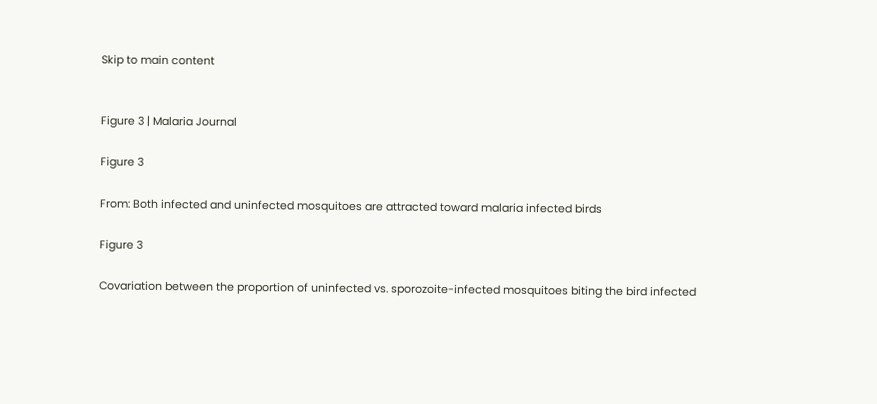Skip to main content


Figure 3 | Malaria Journal

Figure 3

From: Both infected and uninfected mosquitoes are attracted toward malaria infected birds

Figure 3

Covariation between the proportion of uninfected vs. sporozoite-infected mosquitoes biting the bird infected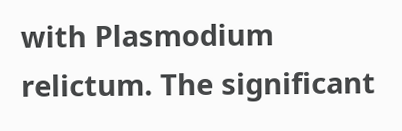with Plasmodium relictum. The significant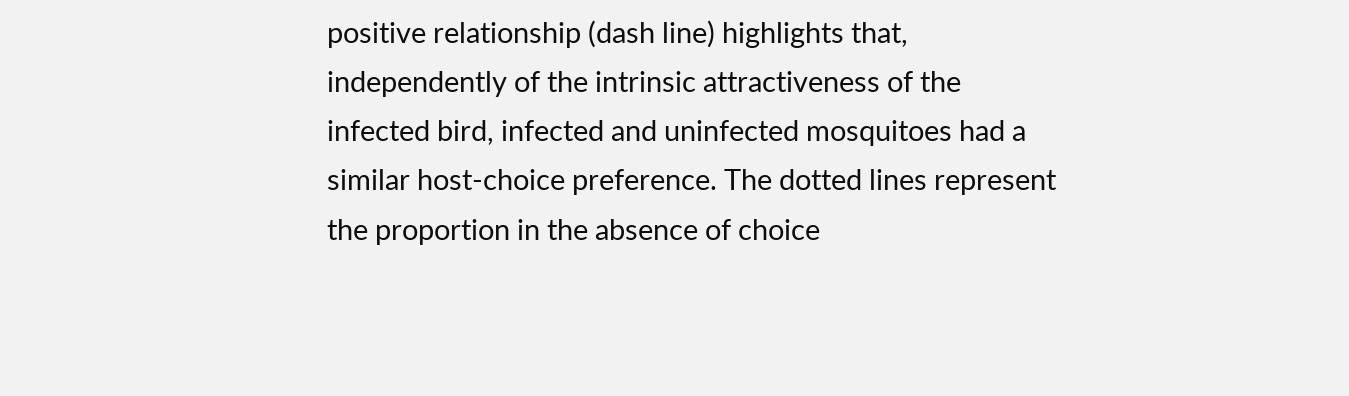positive relationship (dash line) highlights that, independently of the intrinsic attractiveness of the infected bird, infected and uninfected mosquitoes had a similar host-choice preference. The dotted lines represent the proportion in the absence of choice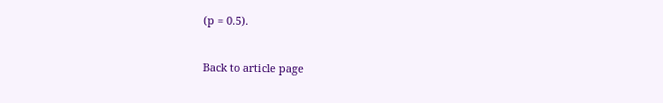(p = 0.5).

Back to article page